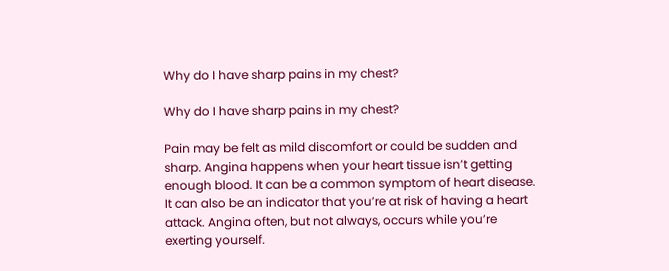Why do I have sharp pains in my chest?

Why do I have sharp pains in my chest?

Pain may be felt as mild discomfort or could be sudden and sharp. Angina happens when your heart tissue isn’t getting enough blood. It can be a common symptom of heart disease. It can also be an indicator that you’re at risk of having a heart attack. Angina often, but not always, occurs while you’re exerting yourself.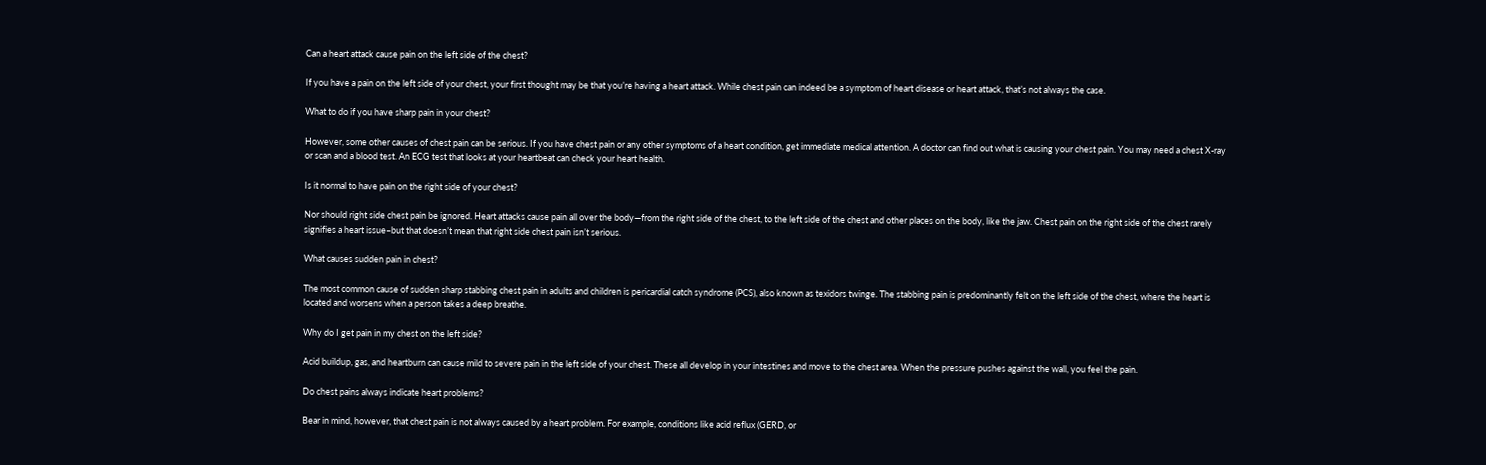Can a heart attack cause pain on the left side of the chest?

If you have a pain on the left side of your chest, your first thought may be that you’re having a heart attack. While chest pain can indeed be a symptom of heart disease or heart attack, that’s not always the case.

What to do if you have sharp pain in your chest?

However, some other causes of chest pain can be serious. If you have chest pain or any other symptoms of a heart condition, get immediate medical attention. A doctor can find out what is causing your chest pain. You may need a chest X-ray or scan and a blood test. An ECG test that looks at your heartbeat can check your heart health.

Is it normal to have pain on the right side of your chest?

Nor should right side chest pain be ignored. Heart attacks cause pain all over the body—from the right side of the chest, to the left side of the chest and other places on the body, like the jaw. Chest pain on the right side of the chest rarely signifies a heart issue–but that doesn’t mean that right side chest pain isn’t serious.

What causes sudden pain in chest?

The most common cause of sudden sharp stabbing chest pain in adults and children is pericardial catch syndrome (PCS), also known as texidors twinge. The stabbing pain is predominantly felt on the left side of the chest, where the heart is located and worsens when a person takes a deep breathe.

Why do I get pain in my chest on the left side?

Acid buildup, gas, and heartburn can cause mild to severe pain in the left side of your chest. These all develop in your intestines and move to the chest area. When the pressure pushes against the wall, you feel the pain.

Do chest pains always indicate heart problems?

Bear in mind, however, that chest pain is not always caused by a heart problem. For example, conditions like acid reflux (GERD, or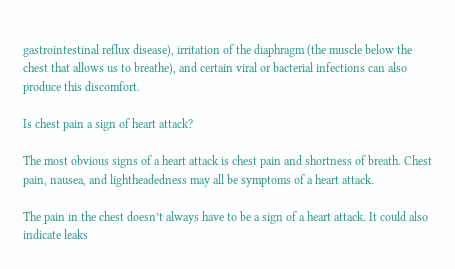gastrointestinal reflux disease), irritation of the diaphragm (the muscle below the chest that allows us to breathe), and certain viral or bacterial infections can also produce this discomfort.

Is chest pain a sign of heart attack?

The most obvious signs of a heart attack is chest pain and shortness of breath. Chest pain, nausea, and lightheadedness may all be symptoms of a heart attack.

The pain in the chest doesn’t always have to be a sign of a heart attack. It could also indicate leaks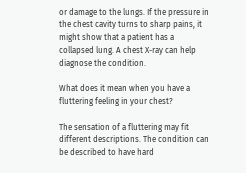or damage to the lungs. If the pressure in the chest cavity turns to sharp pains, it might show that a patient has a collapsed lung. A chest X-ray can help diagnose the condition.

What does it mean when you have a fluttering feeling in your chest?

The sensation of a fluttering may fit different descriptions. The condition can be described to have hard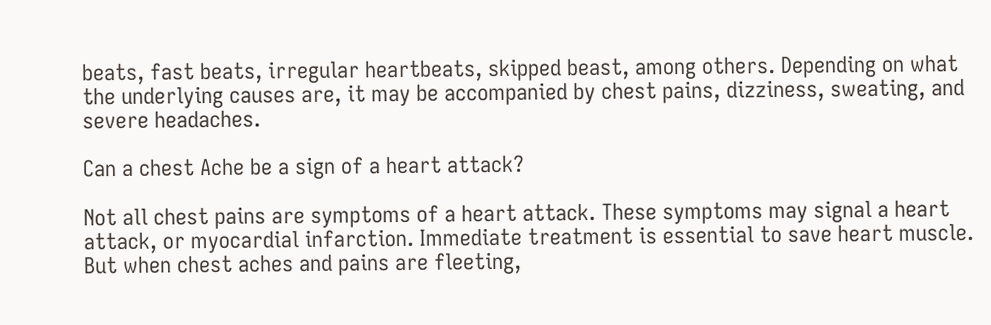beats, fast beats, irregular heartbeats, skipped beast, among others. Depending on what the underlying causes are, it may be accompanied by chest pains, dizziness, sweating, and severe headaches.

Can a chest Ache be a sign of a heart attack?

Not all chest pains are symptoms of a heart attack. These symptoms may signal a heart attack, or myocardial infarction. Immediate treatment is essential to save heart muscle. But when chest aches and pains are fleeting,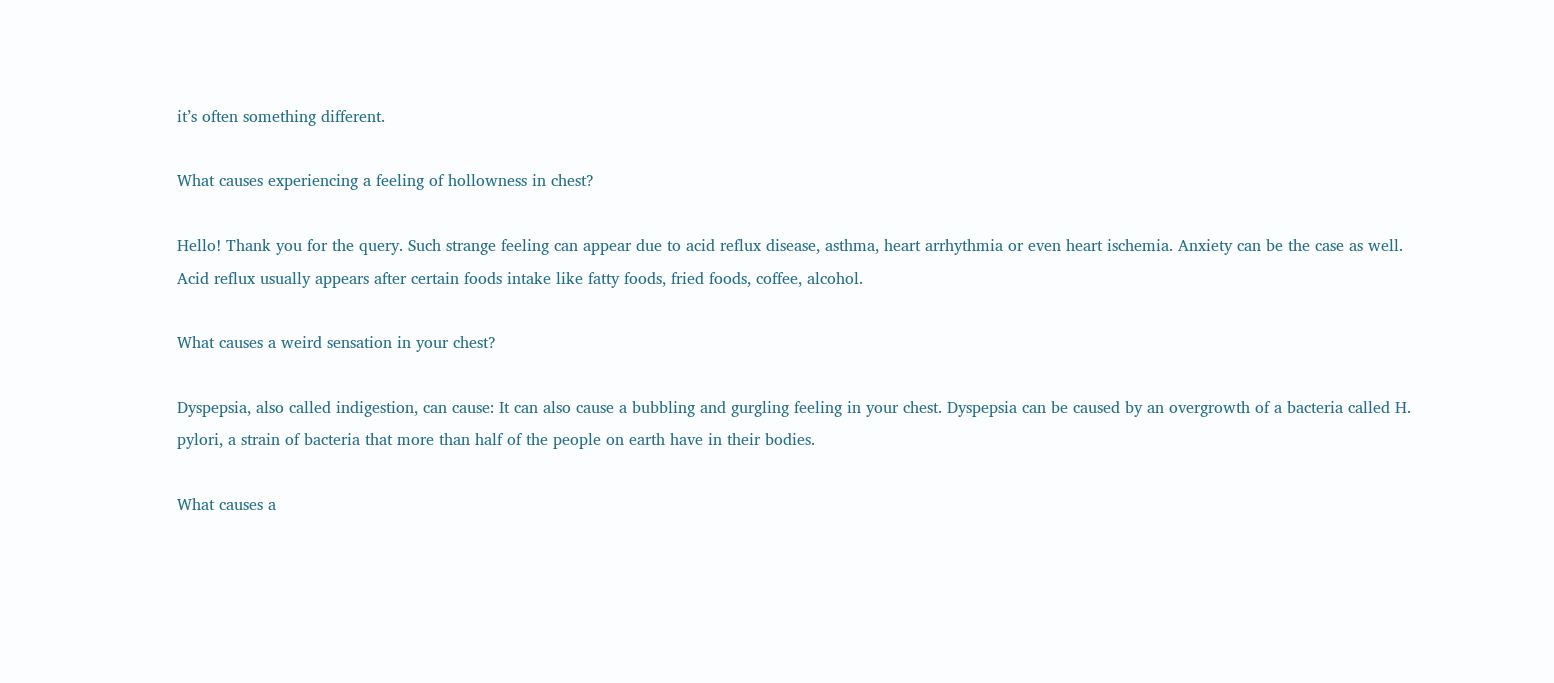it’s often something different.

What causes experiencing a feeling of hollowness in chest?

Hello! Thank you for the query. Such strange feeling can appear due to acid reflux disease, asthma, heart arrhythmia or even heart ischemia. Anxiety can be the case as well. Acid reflux usually appears after certain foods intake like fatty foods, fried foods, coffee, alcohol.

What causes a weird sensation in your chest?

Dyspepsia, also called indigestion, can cause: It can also cause a bubbling and gurgling feeling in your chest. Dyspepsia can be caused by an overgrowth of a bacteria called H. pylori, a strain of bacteria that more than half of the people on earth have in their bodies.

What causes a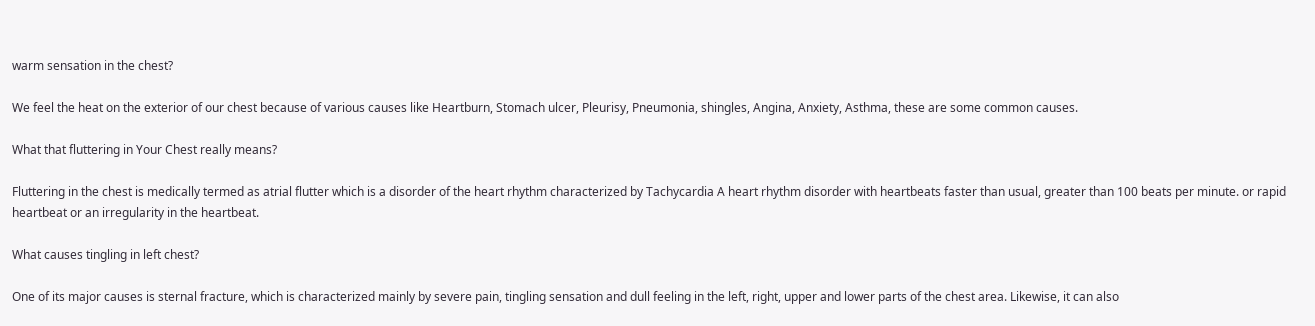warm sensation in the chest?

We feel the heat on the exterior of our chest because of various causes like Heartburn, Stomach ulcer, Pleurisy, Pneumonia, shingles, Angina, Anxiety, Asthma, these are some common causes.

What that fluttering in Your Chest really means?

Fluttering in the chest is medically termed as atrial flutter which is a disorder of the heart rhythm characterized by Tachycardia A heart rhythm disorder with heartbeats faster than usual, greater than 100 beats per minute. or rapid heartbeat or an irregularity in the heartbeat.

What causes tingling in left chest?

One of its major causes is sternal fracture, which is characterized mainly by severe pain, tingling sensation and dull feeling in the left, right, upper and lower parts of the chest area. Likewise, it can also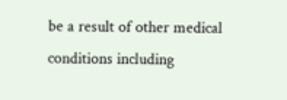be a result of other medical conditions including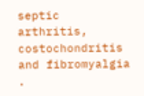septic arthritis, costochondritis and fibromyalgia .